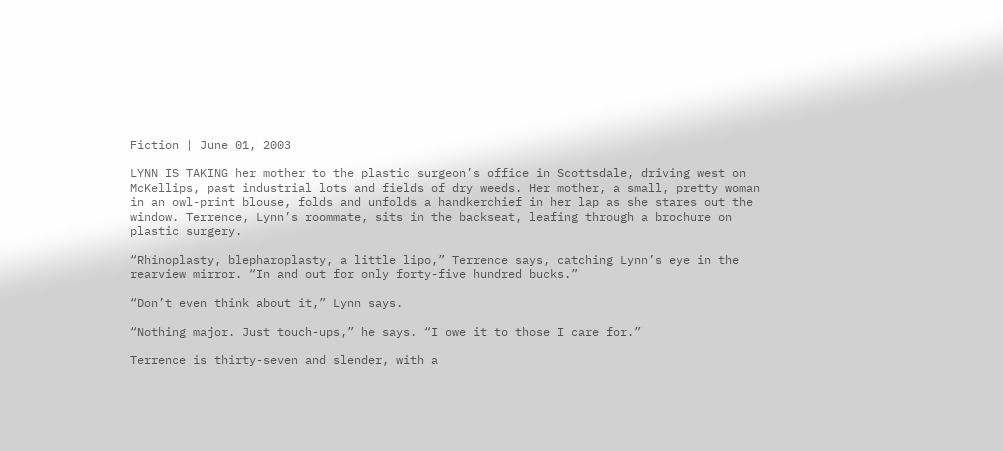Fiction | June 01, 2003

LYNN IS TAKING her mother to the plastic surgeon’s office in Scottsdale, driving west on McKellips, past industrial lots and fields of dry weeds. Her mother, a small, pretty woman in an owl-print blouse, folds and unfolds a handkerchief in her lap as she stares out the window. Terrence, Lynn’s roommate, sits in the backseat, leafing through a brochure on plastic surgery.

“Rhinoplasty, blepharoplasty, a little lipo,” Terrence says, catching Lynn’s eye in the rearview mirror. “In and out for only forty-five hundred bucks.”

“Don’t even think about it,” Lynn says.

“Nothing major. Just touch-ups,” he says. “I owe it to those I care for.”

Terrence is thirty-seven and slender, with a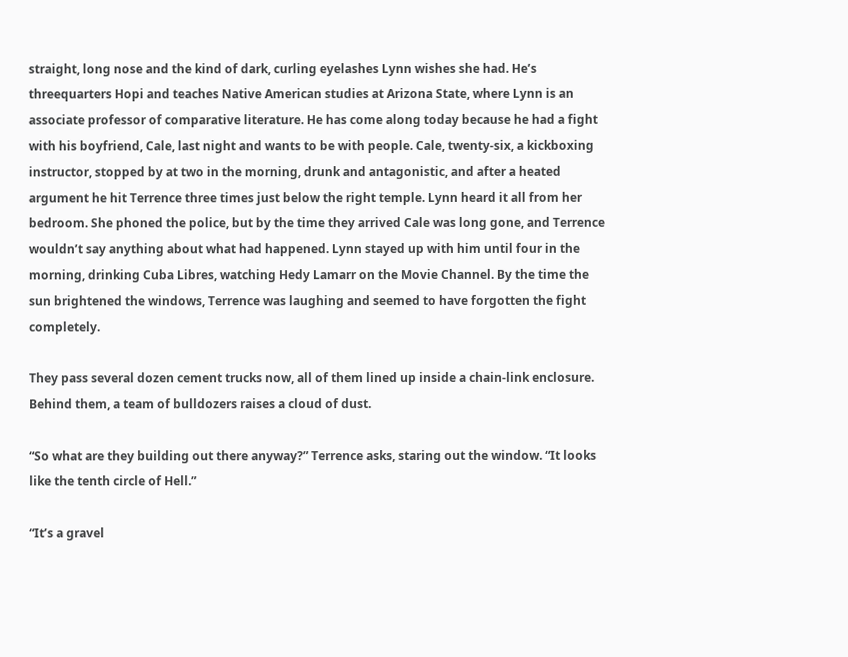straight, long nose and the kind of dark, curling eyelashes Lynn wishes she had. He’s threequarters Hopi and teaches Native American studies at Arizona State, where Lynn is an associate professor of comparative literature. He has come along today because he had a fight with his boyfriend, Cale, last night and wants to be with people. Cale, twenty-six, a kickboxing instructor, stopped by at two in the morning, drunk and antagonistic, and after a heated argument he hit Terrence three times just below the right temple. Lynn heard it all from her bedroom. She phoned the police, but by the time they arrived Cale was long gone, and Terrence wouldn’t say anything about what had happened. Lynn stayed up with him until four in the morning, drinking Cuba Libres, watching Hedy Lamarr on the Movie Channel. By the time the sun brightened the windows, Terrence was laughing and seemed to have forgotten the fight completely.

They pass several dozen cement trucks now, all of them lined up inside a chain-link enclosure. Behind them, a team of bulldozers raises a cloud of dust.

“So what are they building out there anyway?” Terrence asks, staring out the window. “It looks like the tenth circle of Hell.”

“It’s a gravel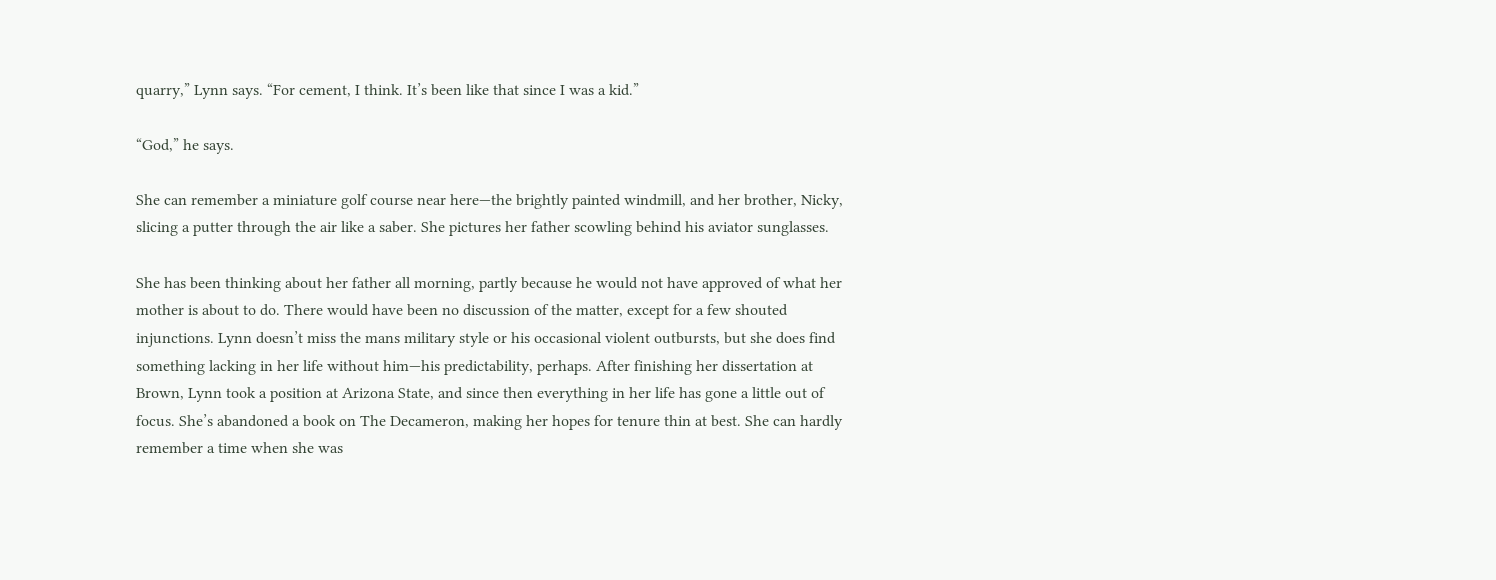quarry,” Lynn says. “For cement, I think. It’s been like that since I was a kid.”

“God,” he says.

She can remember a miniature golf course near here—the brightly painted windmill, and her brother, Nicky, slicing a putter through the air like a saber. She pictures her father scowling behind his aviator sunglasses.

She has been thinking about her father all morning, partly because he would not have approved of what her mother is about to do. There would have been no discussion of the matter, except for a few shouted injunctions. Lynn doesn’t miss the mans military style or his occasional violent outbursts, but she does find something lacking in her life without him—his predictability, perhaps. After finishing her dissertation at Brown, Lynn took a position at Arizona State, and since then everything in her life has gone a little out of focus. She’s abandoned a book on The Decameron, making her hopes for tenure thin at best. She can hardly remember a time when she was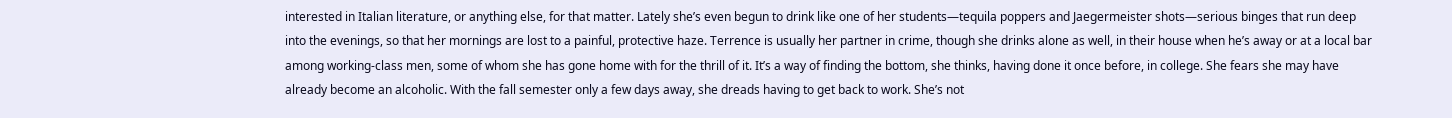interested in Italian literature, or anything else, for that matter. Lately she’s even begun to drink like one of her students—tequila poppers and Jaegermeister shots—serious binges that run deep into the evenings, so that her mornings are lost to a painful, protective haze. Terrence is usually her partner in crime, though she drinks alone as well, in their house when he’s away or at a local bar among working-class men, some of whom she has gone home with for the thrill of it. It’s a way of finding the bottom, she thinks, having done it once before, in college. She fears she may have already become an alcoholic. With the fall semester only a few days away, she dreads having to get back to work. She’s not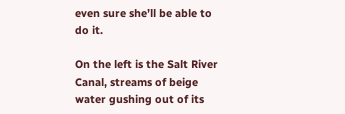even sure she’ll be able to do it.

On the left is the Salt River Canal, streams of beige water gushing out of its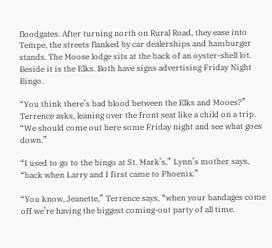floodgates. After turning north on Rural Road, they ease into Tempe, the streets flanked by car dealerships and hamburger stands. The Moose lodge sits at the back of an oyster-shell lot. Beside it is the Elks. Both have signs advertising Friday Night Bingo.

“You think there’s bad blood between the Elks and Mooes?” Terrence asks, leaning over the front seat like a child on a trip. “We should come out here some Friday night and see what goes down.”

“I used to go to the bingo at St. Mark’s,” Lynn’s mother says, “back when Larry and I first came to Phoenix.”

“You know, Jeanette,” Terrence says, “when your bandages come off we’re having the biggest coming-out party of all time.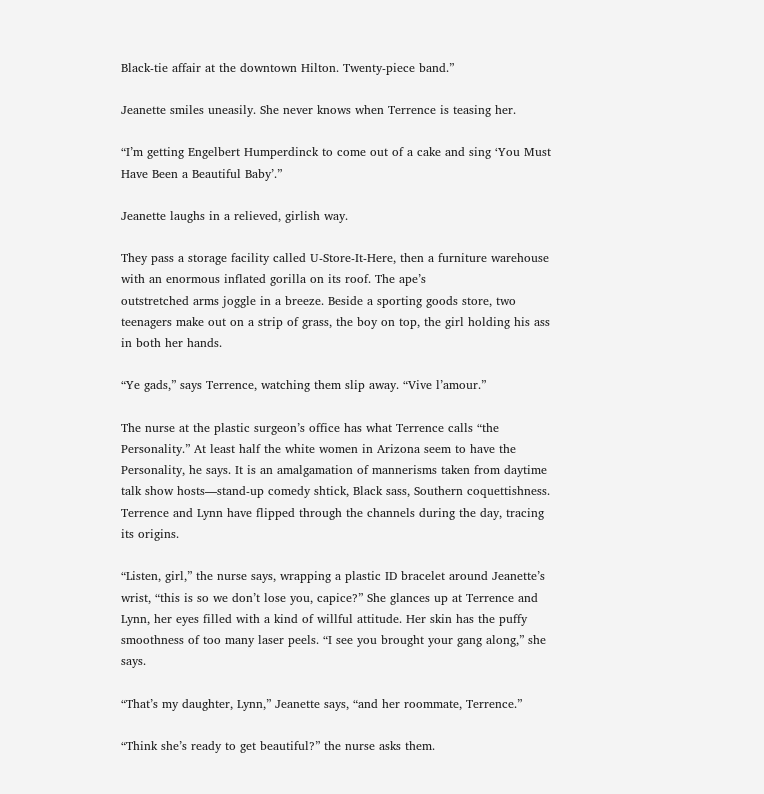Black-tie affair at the downtown Hilton. Twenty-piece band.”

Jeanette smiles uneasily. She never knows when Terrence is teasing her.

“I’m getting Engelbert Humperdinck to come out of a cake and sing ‘You Must Have Been a Beautiful Baby’.”

Jeanette laughs in a relieved, girlish way.

They pass a storage facility called U-Store-It-Here, then a furniture warehouse with an enormous inflated gorilla on its roof. The ape’s
outstretched arms joggle in a breeze. Beside a sporting goods store, two teenagers make out on a strip of grass, the boy on top, the girl holding his ass in both her hands.

“Ye gads,” says Terrence, watching them slip away. “Vive l’amour.”

The nurse at the plastic surgeon’s office has what Terrence calls “the Personality.” At least half the white women in Arizona seem to have the Personality, he says. It is an amalgamation of mannerisms taken from daytime talk show hosts—stand-up comedy shtick, Black sass, Southern coquettishness. Terrence and Lynn have flipped through the channels during the day, tracing its origins.

“Listen, girl,” the nurse says, wrapping a plastic ID bracelet around Jeanette’s wrist, “this is so we don’t lose you, capice?” She glances up at Terrence and Lynn, her eyes filled with a kind of willful attitude. Her skin has the puffy smoothness of too many laser peels. “I see you brought your gang along,” she says.

“That’s my daughter, Lynn,” Jeanette says, “and her roommate, Terrence.”

“Think she’s ready to get beautiful?” the nurse asks them.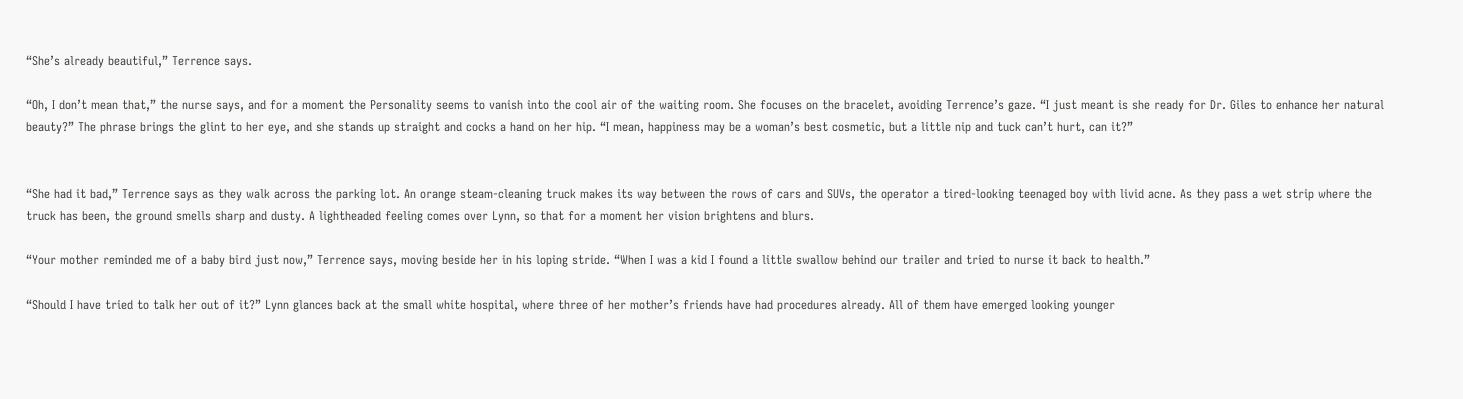“She’s already beautiful,” Terrence says.

“Oh, I don’t mean that,” the nurse says, and for a moment the Personality seems to vanish into the cool air of the waiting room. She focuses on the bracelet, avoiding Terrence’s gaze. “I just meant is she ready for Dr. Giles to enhance her natural beauty?” The phrase brings the glint to her eye, and she stands up straight and cocks a hand on her hip. “I mean, happiness may be a woman’s best cosmetic, but a little nip and tuck can’t hurt, can it?”


“She had it bad,” Terrence says as they walk across the parking lot. An orange steam-cleaning truck makes its way between the rows of cars and SUVs, the operator a tired-looking teenaged boy with livid acne. As they pass a wet strip where the truck has been, the ground smells sharp and dusty. A lightheaded feeling comes over Lynn, so that for a moment her vision brightens and blurs.

“Your mother reminded me of a baby bird just now,” Terrence says, moving beside her in his loping stride. “When I was a kid I found a little swallow behind our trailer and tried to nurse it back to health.”

“Should I have tried to talk her out of it?” Lynn glances back at the small white hospital, where three of her mother’s friends have had procedures already. All of them have emerged looking younger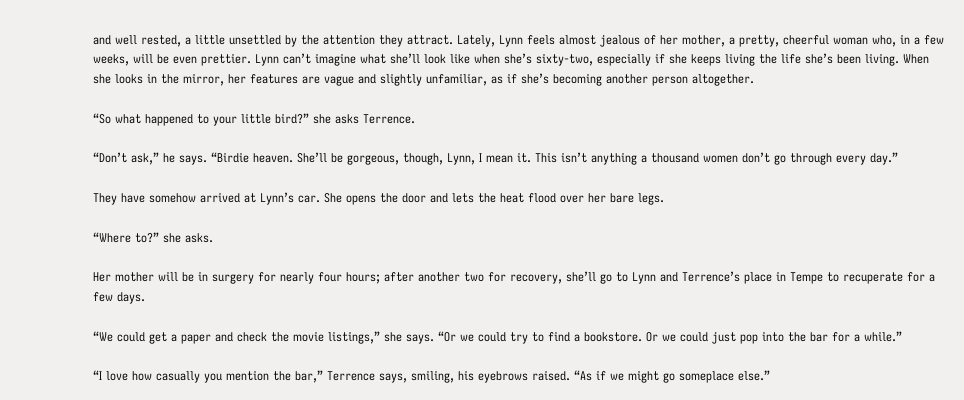and well rested, a little unsettled by the attention they attract. Lately, Lynn feels almost jealous of her mother, a pretty, cheerful woman who, in a few weeks, will be even prettier. Lynn can’t imagine what she’ll look like when she’s sixty-two, especially if she keeps living the life she’s been living. When she looks in the mirror, her features are vague and slightly unfamiliar, as if she’s becoming another person altogether.

“So what happened to your little bird?” she asks Terrence.

“Don’t ask,” he says. “Birdie heaven. She’ll be gorgeous, though, Lynn, I mean it. This isn’t anything a thousand women don’t go through every day.”

They have somehow arrived at Lynn’s car. She opens the door and lets the heat flood over her bare legs.

“Where to?” she asks.

Her mother will be in surgery for nearly four hours; after another two for recovery, she’ll go to Lynn and Terrence’s place in Tempe to recuperate for a few days.

“We could get a paper and check the movie listings,” she says. “Or we could try to find a bookstore. Or we could just pop into the bar for a while.”

“I love how casually you mention the bar,” Terrence says, smiling, his eyebrows raised. “As if we might go someplace else.”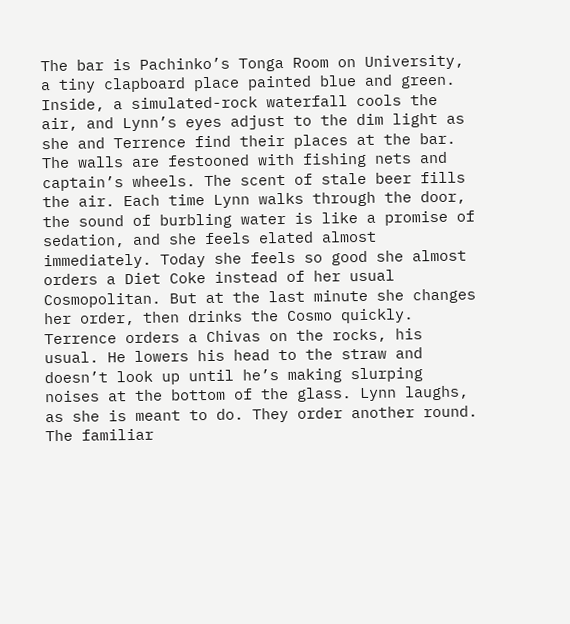The bar is Pachinko’s Tonga Room on University, a tiny clapboard place painted blue and green. Inside, a simulated-rock waterfall cools the air, and Lynn’s eyes adjust to the dim light as she and Terrence find their places at the bar. The walls are festooned with fishing nets and captain’s wheels. The scent of stale beer fills the air. Each time Lynn walks through the door, the sound of burbling water is like a promise of sedation, and she feels elated almost immediately. Today she feels so good she almost orders a Diet Coke instead of her usual Cosmopolitan. But at the last minute she changes her order, then drinks the Cosmo quickly. Terrence orders a Chivas on the rocks, his usual. He lowers his head to the straw and doesn’t look up until he’s making slurping noises at the bottom of the glass. Lynn laughs, as she is meant to do. They order another round. The familiar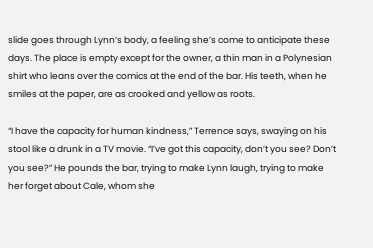slide goes through Lynn’s body, a feeling she’s come to anticipate these days. The place is empty except for the owner, a thin man in a Polynesian shirt who leans over the comics at the end of the bar. His teeth, when he smiles at the paper, are as crooked and yellow as roots.

“I have the capacity for human kindness,” Terrence says, swaying on his stool like a drunk in a TV movie. “I’ve got this capacity, don’t you see? Don’t you see?” He pounds the bar, trying to make Lynn laugh, trying to make her forget about Cale, whom she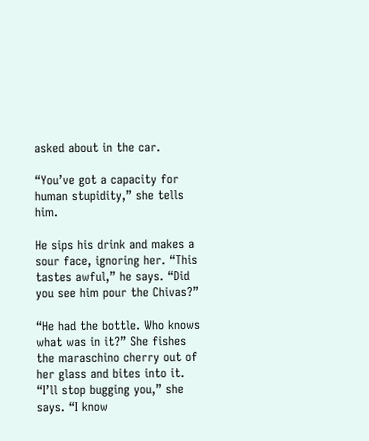asked about in the car.

“You’ve got a capacity for human stupidity,” she tells him.

He sips his drink and makes a sour face, ignoring her. “This tastes awful,” he says. “Did you see him pour the Chivas?”

“He had the bottle. Who knows what was in it?” She fishes the maraschino cherry out of her glass and bites into it. “I’ll stop bugging you,” she says. “I know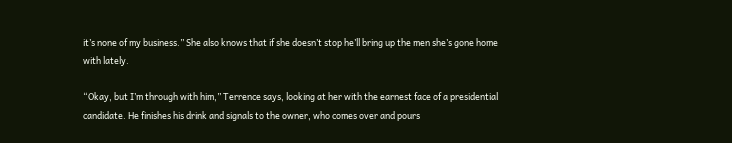it’s none of my business.” She also knows that if she doesn’t stop he’ll bring up the men she’s gone home with lately.

“Okay, but I’m through with him,” Terrence says, looking at her with the earnest face of a presidential candidate. He finishes his drink and signals to the owner, who comes over and pours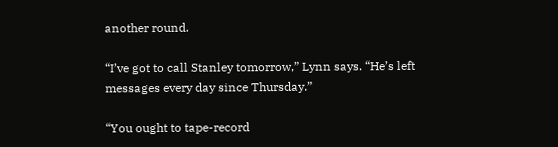another round.

“I’ve got to call Stanley tomorrow,” Lynn says. “He’s left messages every day since Thursday.”

“You ought to tape-record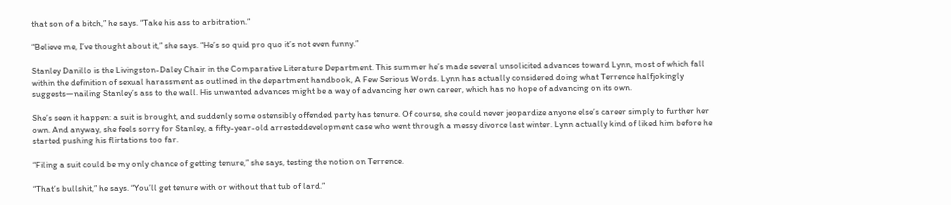that son of a bitch,” he says. “Take his ass to arbitration.”

“Believe me, I’ve thought about it,” she says. “He’s so quid pro quo it’s not even funny.”

Stanley Danillo is the Livingston-Daley Chair in the Comparative Literature Department. This summer he’s made several unsolicited advances toward Lynn, most of which fall within the definition of sexual harassment as outlined in the department handbook, A Few Serious Words. Lynn has actually considered doing what Terrence halfjokingly suggests—nailing Stanley’s ass to the wall. His unwanted advances might be a way of advancing her own career, which has no hope of advancing on its own.

She’s seen it happen: a suit is brought, and suddenly some ostensibly offended party has tenure. Of course, she could never jeopardize anyone else’s career simply to further her own. And anyway, she feels sorry for Stanley, a fifty-year-old arresteddevelopment case who went through a messy divorce last winter. Lynn actually kind of liked him before he started pushing his flirtations too far.

“Filing a suit could be my only chance of getting tenure,” she says, testing the notion on Terrence.

“That’s bullshit,” he says. “You’ll get tenure with or without that tub of lard.”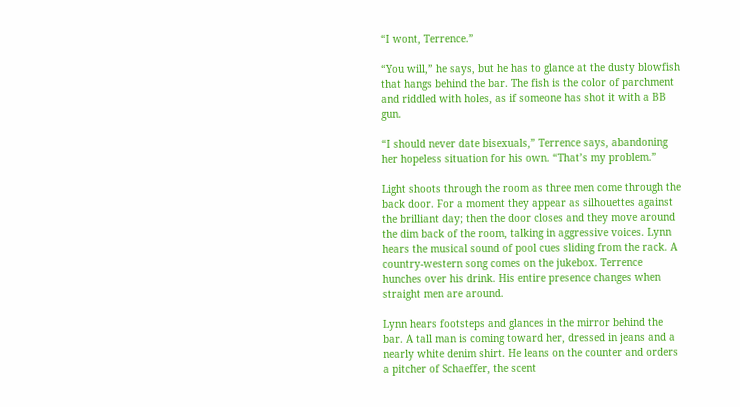“I wont, Terrence.”

“You will,” he says, but he has to glance at the dusty blowfish that hangs behind the bar. The fish is the color of parchment and riddled with holes, as if someone has shot it with a BB gun.

“I should never date bisexuals,” Terrence says, abandoning her hopeless situation for his own. “That’s my problem.”

Light shoots through the room as three men come through the back door. For a moment they appear as silhouettes against the brilliant day; then the door closes and they move around the dim back of the room, talking in aggressive voices. Lynn hears the musical sound of pool cues sliding from the rack. A country-western song comes on the jukebox. Terrence hunches over his drink. His entire presence changes when straight men are around.

Lynn hears footsteps and glances in the mirror behind the bar. A tall man is coming toward her, dressed in jeans and a nearly white denim shirt. He leans on the counter and orders a pitcher of Schaeffer, the scent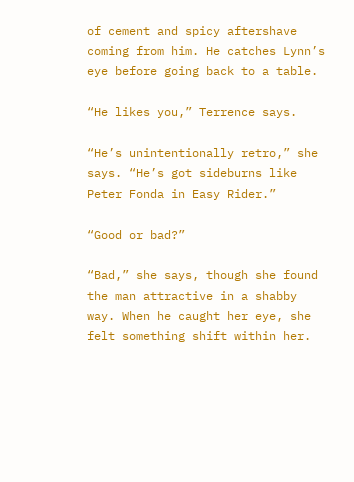of cement and spicy aftershave coming from him. He catches Lynn’s eye before going back to a table.

“He likes you,” Terrence says.

“He’s unintentionally retro,” she says. “He’s got sideburns like Peter Fonda in Easy Rider.”

“Good or bad?”

“Bad,” she says, though she found the man attractive in a shabby way. When he caught her eye, she felt something shift within her.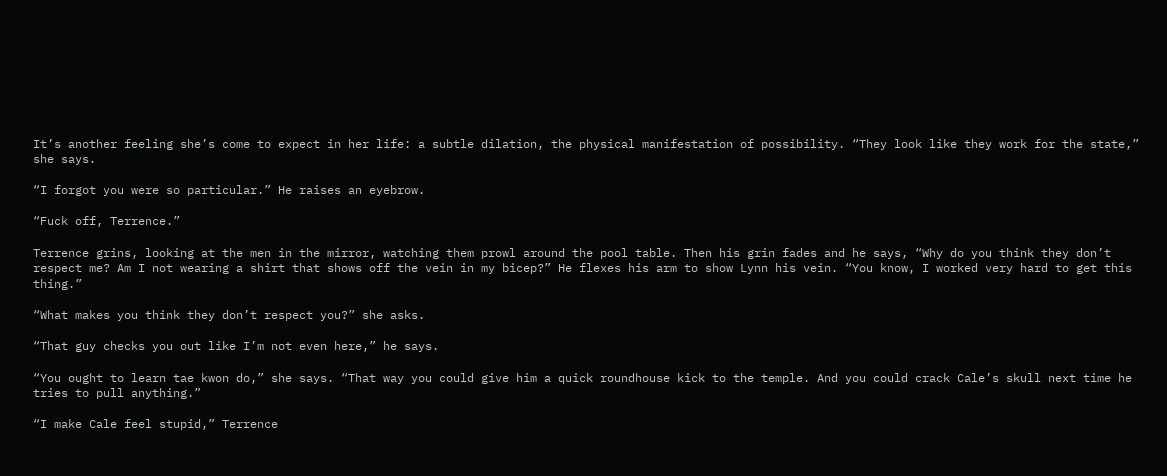It’s another feeling she’s come to expect in her life: a subtle dilation, the physical manifestation of possibility. “They look like they work for the state,” she says.

“I forgot you were so particular.” He raises an eyebrow.

“Fuck off, Terrence.”

Terrence grins, looking at the men in the mirror, watching them prowl around the pool table. Then his grin fades and he says, “Why do you think they don’t respect me? Am I not wearing a shirt that shows off the vein in my bicep?” He flexes his arm to show Lynn his vein. “You know, I worked very hard to get this thing.”

“What makes you think they don’t respect you?” she asks.

“That guy checks you out like I’m not even here,” he says.

“You ought to learn tae kwon do,” she says. “That way you could give him a quick roundhouse kick to the temple. And you could crack Cale’s skull next time he tries to pull anything.”

“I make Cale feel stupid,” Terrence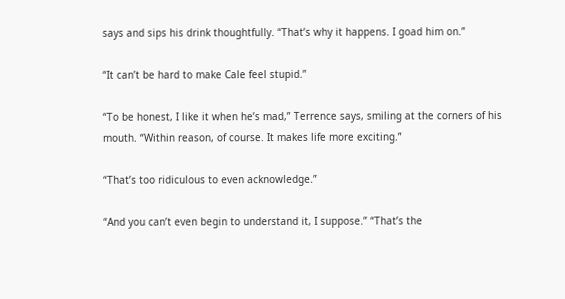says and sips his drink thoughtfully. “That’s why it happens. I goad him on.”

“It can’t be hard to make Cale feel stupid.”

“To be honest, I like it when he’s mad,” Terrence says, smiling at the corners of his mouth. “Within reason, of course. It makes life more exciting.”

“That’s too ridiculous to even acknowledge.”

“And you can’t even begin to understand it, I suppose.” “That’s the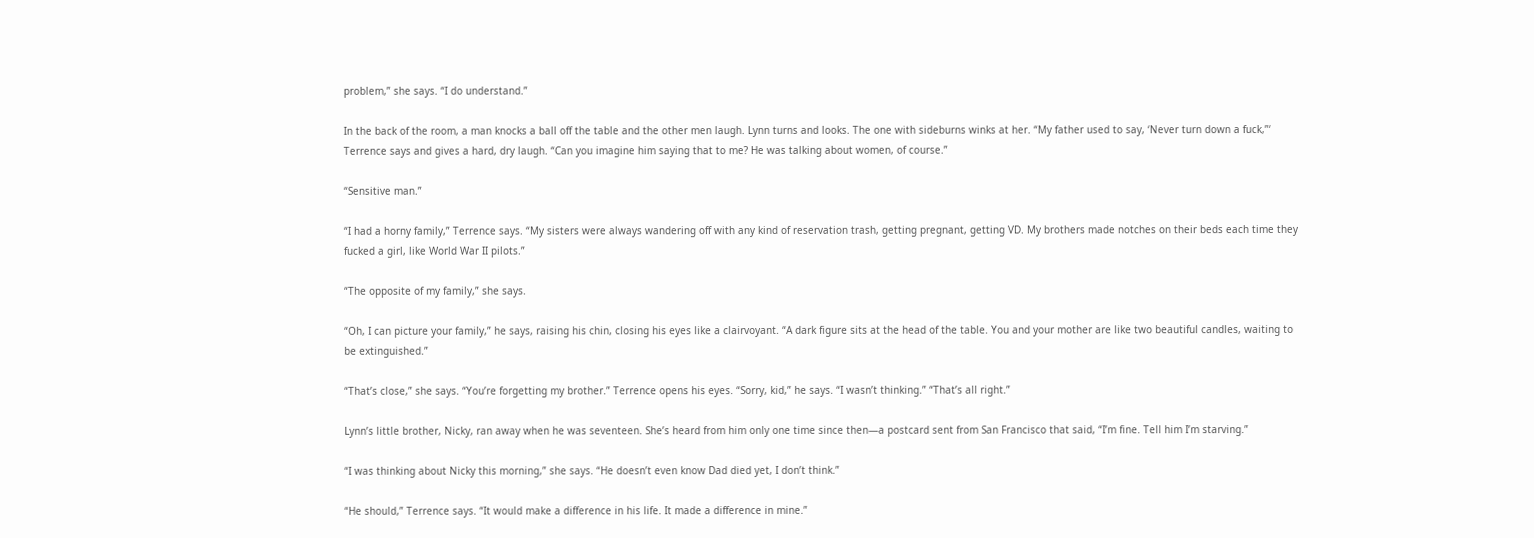problem,” she says. “I do understand.”

In the back of the room, a man knocks a ball off the table and the other men laugh. Lynn turns and looks. The one with sideburns winks at her. “My father used to say, ‘Never turn down a fuck,”‘ Terrence says and gives a hard, dry laugh. “Can you imagine him saying that to me? He was talking about women, of course.”

“Sensitive man.”

“I had a horny family,” Terrence says. “My sisters were always wandering off with any kind of reservation trash, getting pregnant, getting VD. My brothers made notches on their beds each time they fucked a girl, like World War II pilots.”

“The opposite of my family,” she says.

“Oh, I can picture your family,” he says, raising his chin, closing his eyes like a clairvoyant. “A dark figure sits at the head of the table. You and your mother are like two beautiful candles, waiting to be extinguished.”

“That’s close,” she says. “You’re forgetting my brother.” Terrence opens his eyes. “Sorry, kid,” he says. “I wasn’t thinking.” “That’s all right.”

Lynn’s little brother, Nicky, ran away when he was seventeen. She’s heard from him only one time since then—a postcard sent from San Francisco that said, “I’m fine. Tell him I’m starving.”

“I was thinking about Nicky this morning,” she says. “He doesn’t even know Dad died yet, I don’t think.”

“He should,” Terrence says. “It would make a difference in his life. It made a difference in mine.”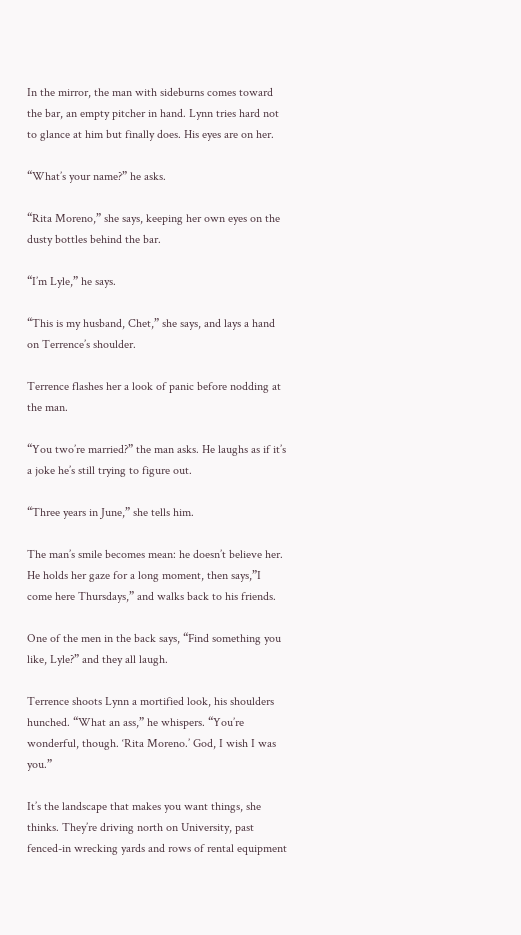In the mirror, the man with sideburns comes toward the bar, an empty pitcher in hand. Lynn tries hard not to glance at him but finally does. His eyes are on her.

“What’s your name?” he asks.

“Rita Moreno,” she says, keeping her own eyes on the dusty bottles behind the bar.

“I’m Lyle,” he says.

“This is my husband, Chet,” she says, and lays a hand on Terrence’s shoulder.

Terrence flashes her a look of panic before nodding at the man.

“You two’re married?” the man asks. He laughs as if it’s a joke he’s still trying to figure out.

“Three years in June,” she tells him.

The man’s smile becomes mean: he doesn’t believe her. He holds her gaze for a long moment, then says,”I come here Thursdays,” and walks back to his friends.

One of the men in the back says, “Find something you like, Lyle?” and they all laugh.

Terrence shoots Lynn a mortified look, his shoulders hunched. “What an ass,” he whispers. “You’re wonderful, though. ‘Rita Moreno.’ God, I wish I was you.”

It’s the landscape that makes you want things, she thinks. They’re driving north on University, past fenced-in wrecking yards and rows of rental equipment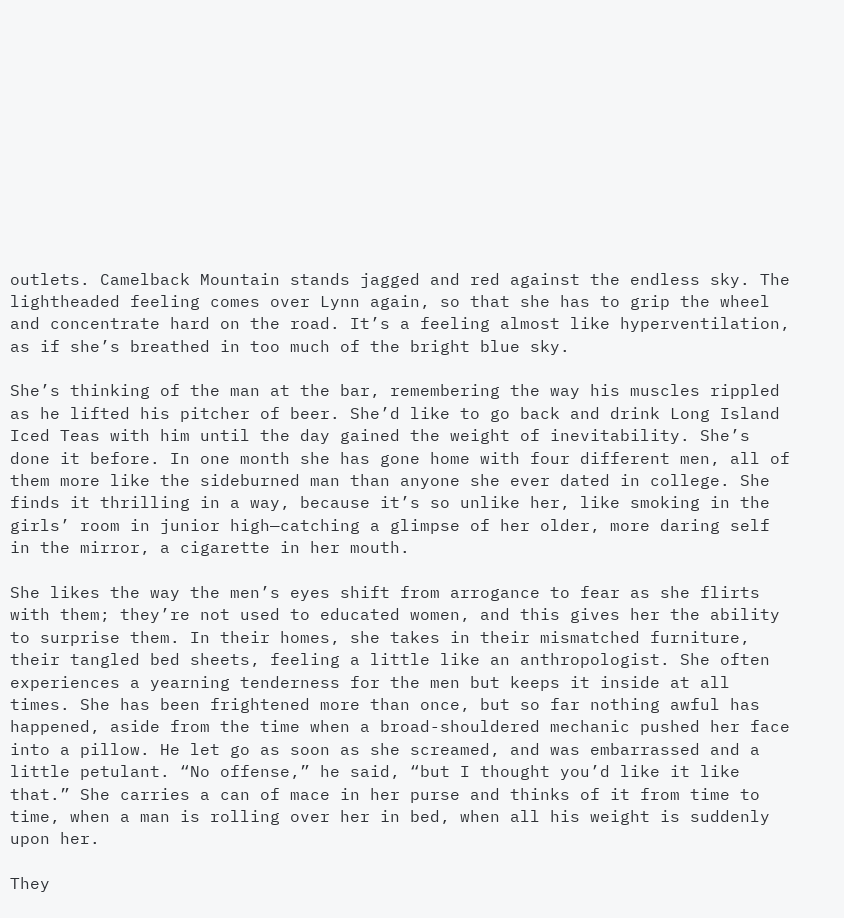outlets. Camelback Mountain stands jagged and red against the endless sky. The lightheaded feeling comes over Lynn again, so that she has to grip the wheel and concentrate hard on the road. It’s a feeling almost like hyperventilation, as if she’s breathed in too much of the bright blue sky.

She’s thinking of the man at the bar, remembering the way his muscles rippled as he lifted his pitcher of beer. She’d like to go back and drink Long Island Iced Teas with him until the day gained the weight of inevitability. She’s done it before. In one month she has gone home with four different men, all of them more like the sideburned man than anyone she ever dated in college. She finds it thrilling in a way, because it’s so unlike her, like smoking in the girls’ room in junior high—catching a glimpse of her older, more daring self in the mirror, a cigarette in her mouth.

She likes the way the men’s eyes shift from arrogance to fear as she flirts with them; they’re not used to educated women, and this gives her the ability to surprise them. In their homes, she takes in their mismatched furniture, their tangled bed sheets, feeling a little like an anthropologist. She often experiences a yearning tenderness for the men but keeps it inside at all times. She has been frightened more than once, but so far nothing awful has happened, aside from the time when a broad-shouldered mechanic pushed her face into a pillow. He let go as soon as she screamed, and was embarrassed and a little petulant. “No offense,” he said, “but I thought you’d like it like that.” She carries a can of mace in her purse and thinks of it from time to time, when a man is rolling over her in bed, when all his weight is suddenly upon her.

They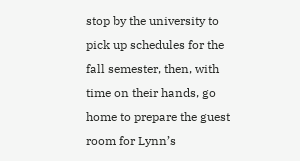stop by the university to pick up schedules for the fall semester, then, with time on their hands, go home to prepare the guest room for Lynn’s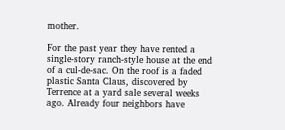mother.

For the past year they have rented a single-story ranch-style house at the end of a cul-de-sac. On the roof is a faded plastic Santa Claus, discovered by Terrence at a yard sale several weeks ago. Already four neighbors have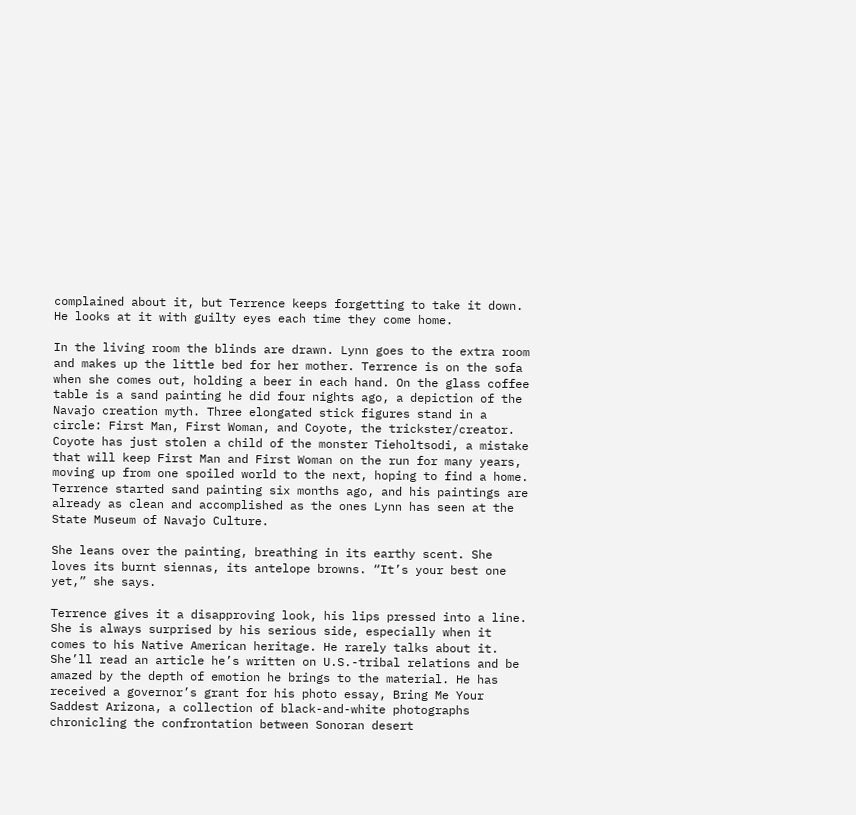complained about it, but Terrence keeps forgetting to take it down. He looks at it with guilty eyes each time they come home.

In the living room the blinds are drawn. Lynn goes to the extra room and makes up the little bed for her mother. Terrence is on the sofa when she comes out, holding a beer in each hand. On the glass coffee table is a sand painting he did four nights ago, a depiction of the Navajo creation myth. Three elongated stick figures stand in a circle: First Man, First Woman, and Coyote, the trickster/creator. Coyote has just stolen a child of the monster Tieholtsodi, a mistake that will keep First Man and First Woman on the run for many years, moving up from one spoiled world to the next, hoping to find a home. Terrence started sand painting six months ago, and his paintings are already as clean and accomplished as the ones Lynn has seen at the State Museum of Navajo Culture.

She leans over the painting, breathing in its earthy scent. She loves its burnt siennas, its antelope browns. “It’s your best one yet,” she says.

Terrence gives it a disapproving look, his lips pressed into a line. She is always surprised by his serious side, especially when it comes to his Native American heritage. He rarely talks about it. She’ll read an article he’s written on U.S.-tribal relations and be amazed by the depth of emotion he brings to the material. He has received a governor’s grant for his photo essay, Bring Me Your Saddest Arizona, a collection of black-and-white photographs chronicling the confrontation between Sonoran desert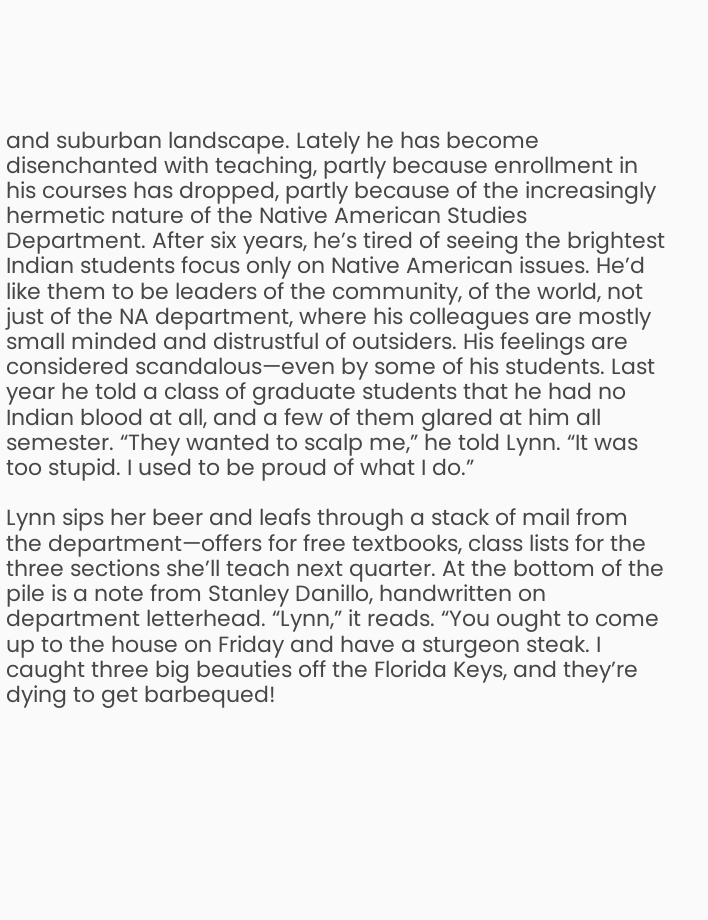and suburban landscape. Lately he has become disenchanted with teaching, partly because enrollment in his courses has dropped, partly because of the increasingly hermetic nature of the Native American Studies Department. After six years, he’s tired of seeing the brightest Indian students focus only on Native American issues. He’d like them to be leaders of the community, of the world, not just of the NA department, where his colleagues are mostly small minded and distrustful of outsiders. His feelings are considered scandalous—even by some of his students. Last year he told a class of graduate students that he had no Indian blood at all, and a few of them glared at him all semester. “They wanted to scalp me,” he told Lynn. “It was too stupid. I used to be proud of what I do.”

Lynn sips her beer and leafs through a stack of mail from the department—offers for free textbooks, class lists for the three sections she’ll teach next quarter. At the bottom of the pile is a note from Stanley Danillo, handwritten on department letterhead. “Lynn,” it reads. “You ought to come up to the house on Friday and have a sturgeon steak. I caught three big beauties off the Florida Keys, and they’re dying to get barbequed!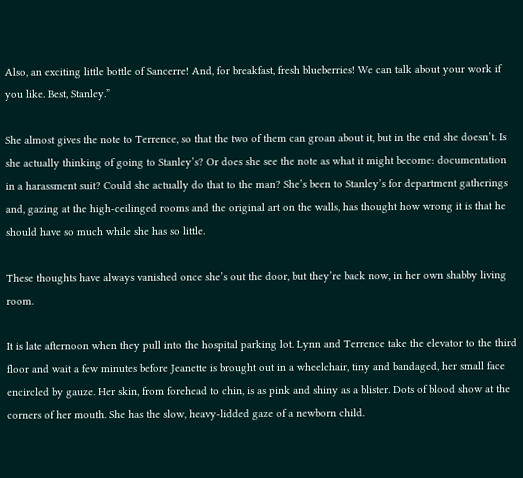Also, an exciting little bottle of Sancerre! And, for breakfast, fresh blueberries! We can talk about your work if you like. Best, Stanley.”

She almost gives the note to Terrence, so that the two of them can groan about it, but in the end she doesn’t. Is she actually thinking of going to Stanley’s? Or does she see the note as what it might become: documentation in a harassment suit? Could she actually do that to the man? She’s been to Stanley’s for department gatherings and, gazing at the high-ceilinged rooms and the original art on the walls, has thought how wrong it is that he should have so much while she has so little.

These thoughts have always vanished once she’s out the door, but they’re back now, in her own shabby living room.

It is late afternoon when they pull into the hospital parking lot. Lynn and Terrence take the elevator to the third floor and wait a few minutes before Jeanette is brought out in a wheelchair, tiny and bandaged, her small face encircled by gauze. Her skin, from forehead to chin, is as pink and shiny as a blister. Dots of blood show at the corners of her mouth. She has the slow, heavy-lidded gaze of a newborn child.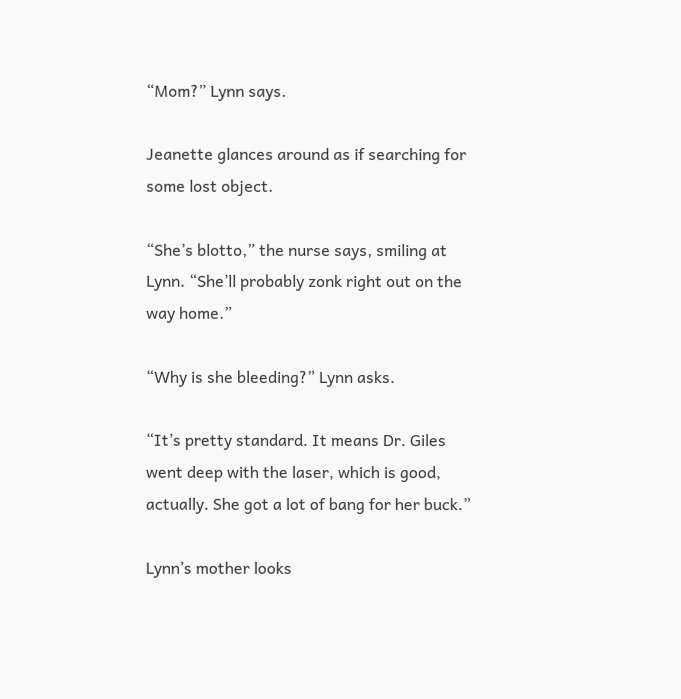“Mom?” Lynn says.

Jeanette glances around as if searching for some lost object.

“She’s blotto,” the nurse says, smiling at Lynn. “She’ll probably zonk right out on the way home.”

“Why is she bleeding?” Lynn asks.

“It’s pretty standard. It means Dr. Giles went deep with the laser, which is good, actually. She got a lot of bang for her buck.”

Lynn’s mother looks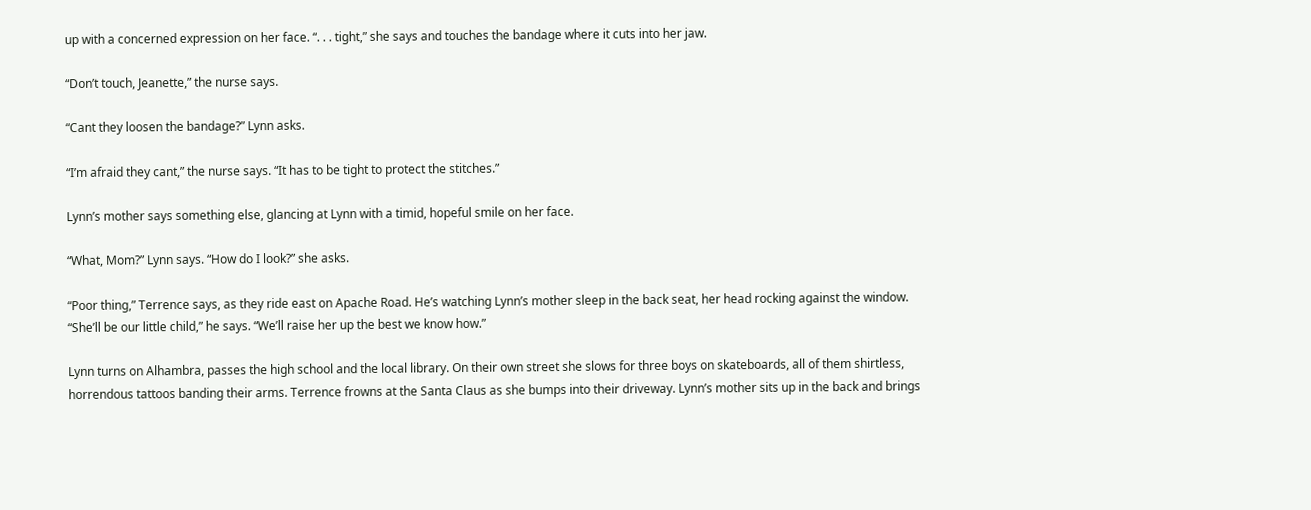up with a concerned expression on her face. “. . . tight,” she says and touches the bandage where it cuts into her jaw.

“Don’t touch, Jeanette,” the nurse says.

“Cant they loosen the bandage?” Lynn asks.

“I’m afraid they cant,” the nurse says. “It has to be tight to protect the stitches.”

Lynn’s mother says something else, glancing at Lynn with a timid, hopeful smile on her face.

“What, Mom?” Lynn says. “How do I look?” she asks.

“Poor thing,” Terrence says, as they ride east on Apache Road. He’s watching Lynn’s mother sleep in the back seat, her head rocking against the window. “She’ll be our little child,” he says. “We’ll raise her up the best we know how.”

Lynn turns on Alhambra, passes the high school and the local library. On their own street she slows for three boys on skateboards, all of them shirtless, horrendous tattoos banding their arms. Terrence frowns at the Santa Claus as she bumps into their driveway. Lynn’s mother sits up in the back and brings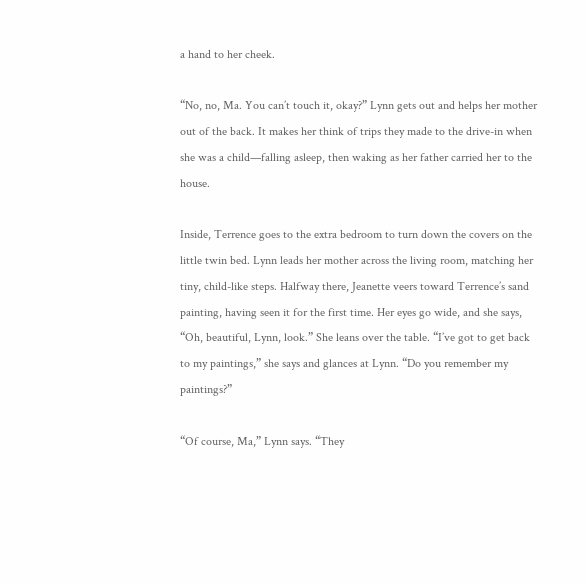a hand to her cheek.

“No, no, Ma. You can’t touch it, okay?” Lynn gets out and helps her mother out of the back. It makes her think of trips they made to the drive-in when she was a child—falling asleep, then waking as her father carried her to the house.

Inside, Terrence goes to the extra bedroom to turn down the covers on the little twin bed. Lynn leads her mother across the living room, matching her tiny, child-like steps. Halfway there, Jeanette veers toward Terrence’s sand painting, having seen it for the first time. Her eyes go wide, and she says, “Oh, beautiful, Lynn, look.” She leans over the table. “I’ve got to get back to my paintings,” she says and glances at Lynn. “Do you remember my paintings?”

“Of course, Ma,” Lynn says. “They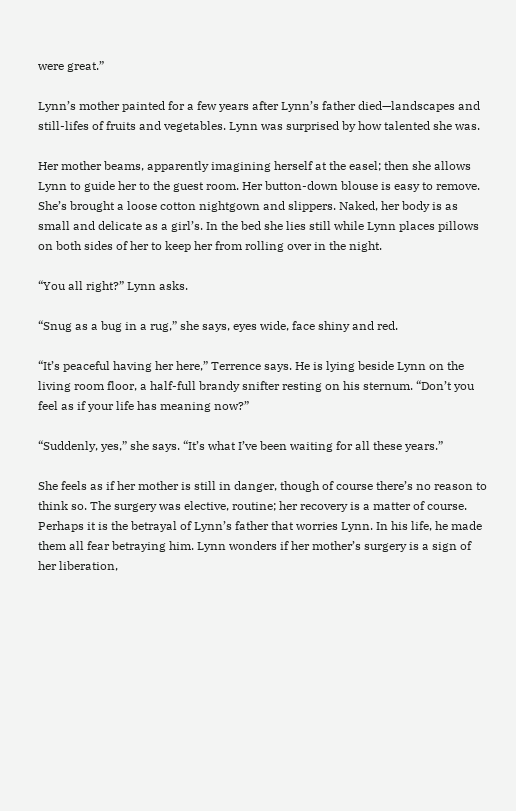were great.”

Lynn’s mother painted for a few years after Lynn’s father died—landscapes and still-lifes of fruits and vegetables. Lynn was surprised by how talented she was.

Her mother beams, apparently imagining herself at the easel; then she allows Lynn to guide her to the guest room. Her button-down blouse is easy to remove. She’s brought a loose cotton nightgown and slippers. Naked, her body is as small and delicate as a girl’s. In the bed she lies still while Lynn places pillows on both sides of her to keep her from rolling over in the night.

“You all right?” Lynn asks.

“Snug as a bug in a rug,” she says, eyes wide, face shiny and red.

“It’s peaceful having her here,” Terrence says. He is lying beside Lynn on the living room floor, a half-full brandy snifter resting on his sternum. “Don’t you feel as if your life has meaning now?”

“Suddenly, yes,” she says. “It’s what I’ve been waiting for all these years.”

She feels as if her mother is still in danger, though of course there’s no reason to think so. The surgery was elective, routine; her recovery is a matter of course. Perhaps it is the betrayal of Lynn’s father that worries Lynn. In his life, he made them all fear betraying him. Lynn wonders if her mother’s surgery is a sign of her liberation,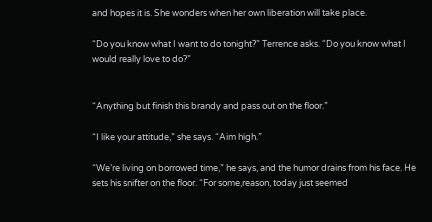and hopes it is. She wonders when her own liberation will take place.

“Do you know what I want to do tonight?” Terrence asks. “Do you know what I would really love to do?”


“Anything but finish this brandy and pass out on the floor.”

“I like your attitude,” she says. “Aim high.”

“We’re living on borrowed time,” he says, and the humor drains from his face. He sets his snifter on the floor. “For some,reason, today just seemed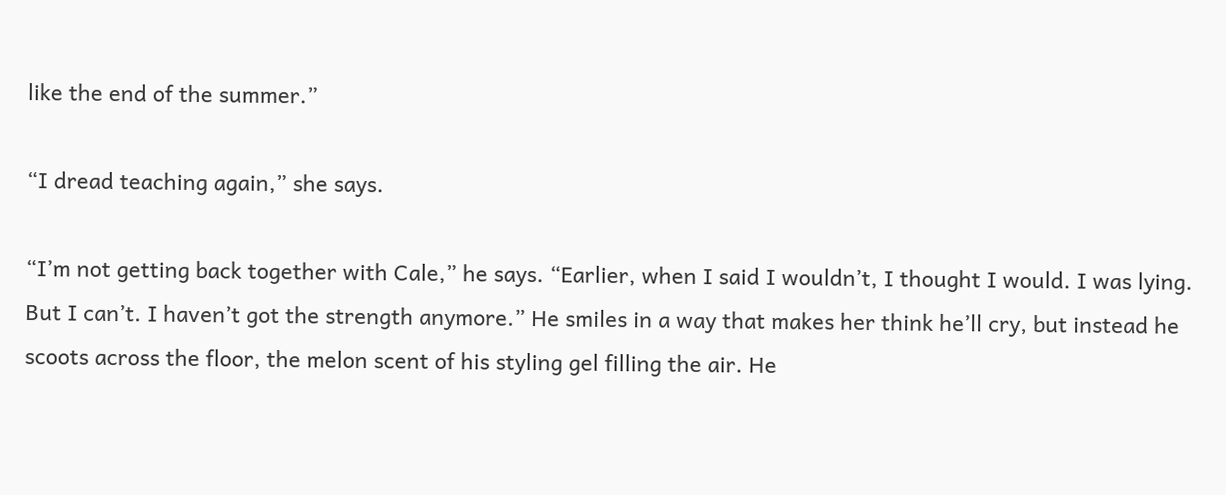like the end of the summer.”

“I dread teaching again,” she says.

“I’m not getting back together with Cale,” he says. “Earlier, when I said I wouldn’t, I thought I would. I was lying. But I can’t. I haven’t got the strength anymore.” He smiles in a way that makes her think he’ll cry, but instead he scoots across the floor, the melon scent of his styling gel filling the air. He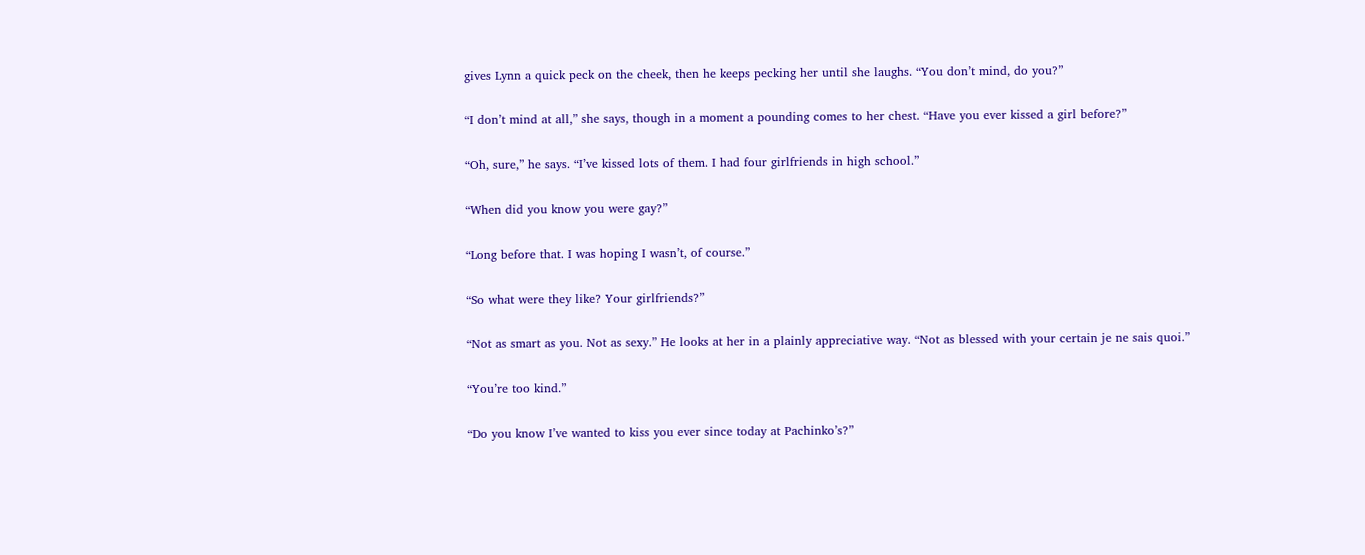gives Lynn a quick peck on the cheek, then he keeps pecking her until she laughs. “You don’t mind, do you?”

“I don’t mind at all,” she says, though in a moment a pounding comes to her chest. “Have you ever kissed a girl before?”

“Oh, sure,” he says. “I’ve kissed lots of them. I had four girlfriends in high school.”

“When did you know you were gay?”

“Long before that. I was hoping I wasn’t, of course.”

“So what were they like? Your girlfriends?”

“Not as smart as you. Not as sexy.” He looks at her in a plainly appreciative way. “Not as blessed with your certain je ne sais quoi.”

“You’re too kind.”

“Do you know I’ve wanted to kiss you ever since today at Pachinko’s?”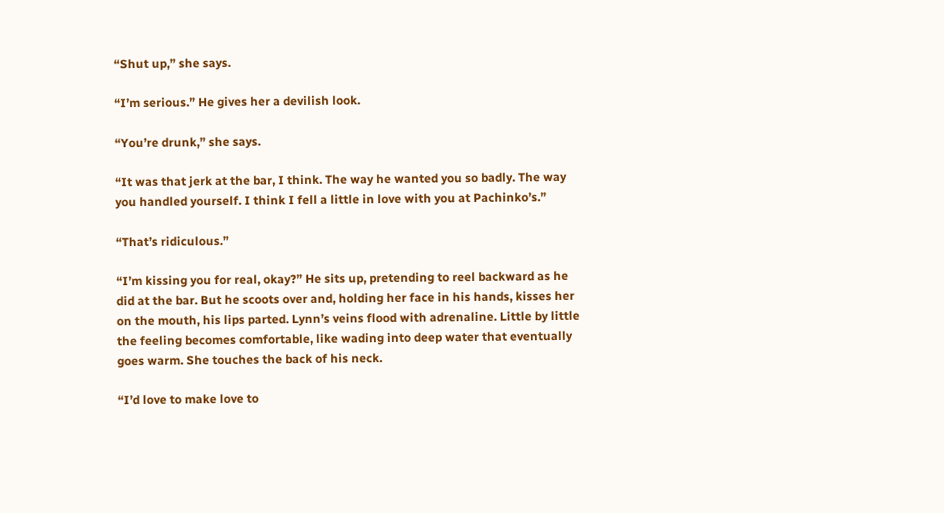“Shut up,” she says.

“I’m serious.” He gives her a devilish look.

“You’re drunk,” she says.

“It was that jerk at the bar, I think. The way he wanted you so badly. The way you handled yourself. I think I fell a little in love with you at Pachinko’s.”

“That’s ridiculous.”

“I’m kissing you for real, okay?” He sits up, pretending to reel backward as he did at the bar. But he scoots over and, holding her face in his hands, kisses her on the mouth, his lips parted. Lynn’s veins flood with adrenaline. Little by little the feeling becomes comfortable, like wading into deep water that eventually goes warm. She touches the back of his neck.

“I’d love to make love to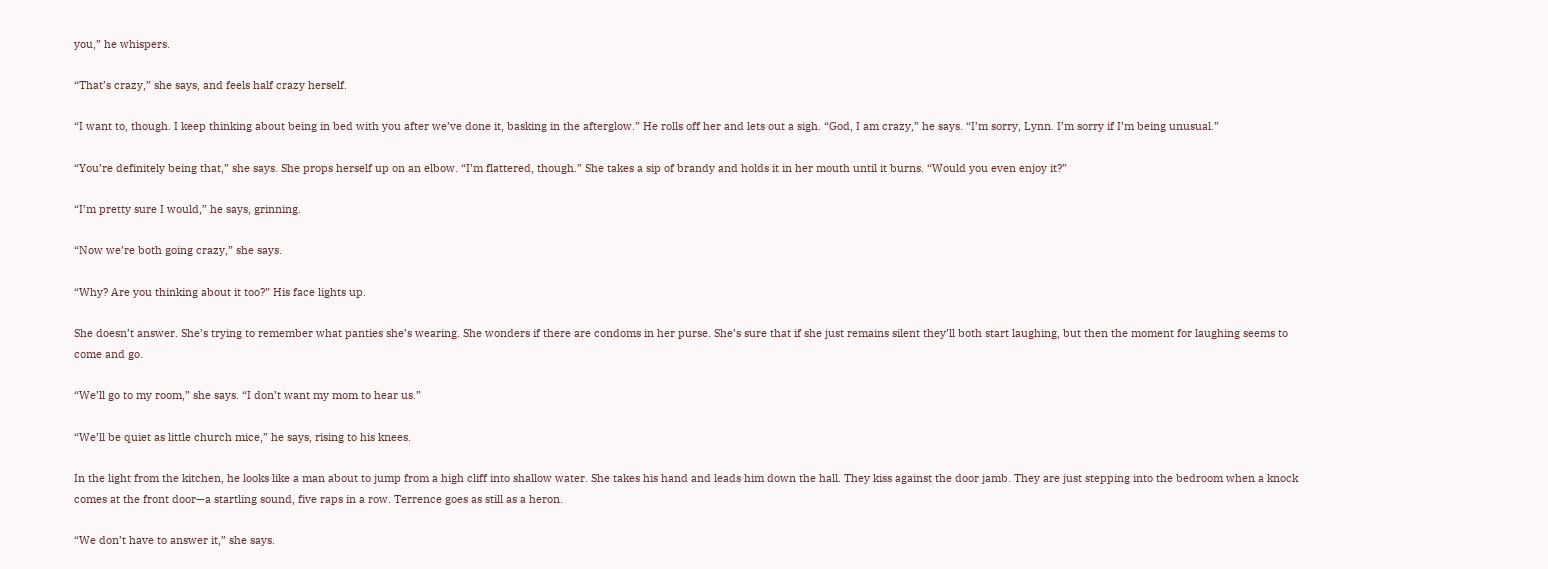you,” he whispers.

“That’s crazy,” she says, and feels half crazy herself.

“I want to, though. I keep thinking about being in bed with you after we’ve done it, basking in the afterglow.” He rolls off her and lets out a sigh. “God, I am crazy,” he says. “I’m sorry, Lynn. I’m sorry if I’m being unusual.”

“You’re definitely being that,” she says. She props herself up on an elbow. “I’m flattered, though.” She takes a sip of brandy and holds it in her mouth until it burns. “Would you even enjoy it?”

“I’m pretty sure I would,” he says, grinning.

“Now we’re both going crazy,” she says.

“Why? Are you thinking about it too?” His face lights up.

She doesn’t answer. She’s trying to remember what panties she’s wearing. She wonders if there are condoms in her purse. She’s sure that if she just remains silent they’ll both start laughing, but then the moment for laughing seems to come and go.

“We’ll go to my room,” she says. “I don’t want my mom to hear us.”

“We’ll be quiet as little church mice,” he says, rising to his knees.

In the light from the kitchen, he looks like a man about to jump from a high cliff into shallow water. She takes his hand and leads him down the hall. They kiss against the door jamb. They are just stepping into the bedroom when a knock comes at the front door—a startling sound, five raps in a row. Terrence goes as still as a heron.

“We don’t have to answer it,” she says.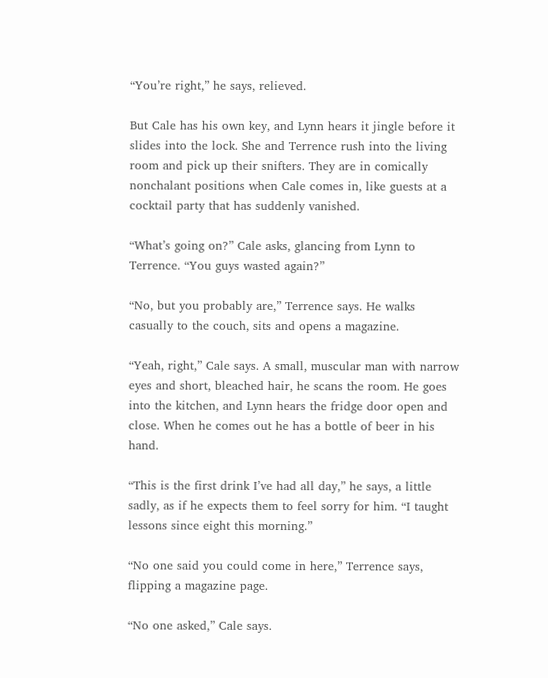“You’re right,” he says, relieved.

But Cale has his own key, and Lynn hears it jingle before it slides into the lock. She and Terrence rush into the living room and pick up their snifters. They are in comically nonchalant positions when Cale comes in, like guests at a cocktail party that has suddenly vanished.

“What’s going on?” Cale asks, glancing from Lynn to Terrence. “You guys wasted again?”

“No, but you probably are,” Terrence says. He walks casually to the couch, sits and opens a magazine.

“Yeah, right,” Cale says. A small, muscular man with narrow eyes and short, bleached hair, he scans the room. He goes into the kitchen, and Lynn hears the fridge door open and close. When he comes out he has a bottle of beer in his hand.

“This is the first drink I’ve had all day,” he says, a little sadly, as if he expects them to feel sorry for him. “I taught lessons since eight this morning.”

“No one said you could come in here,” Terrence says, flipping a magazine page.

“No one asked,” Cale says.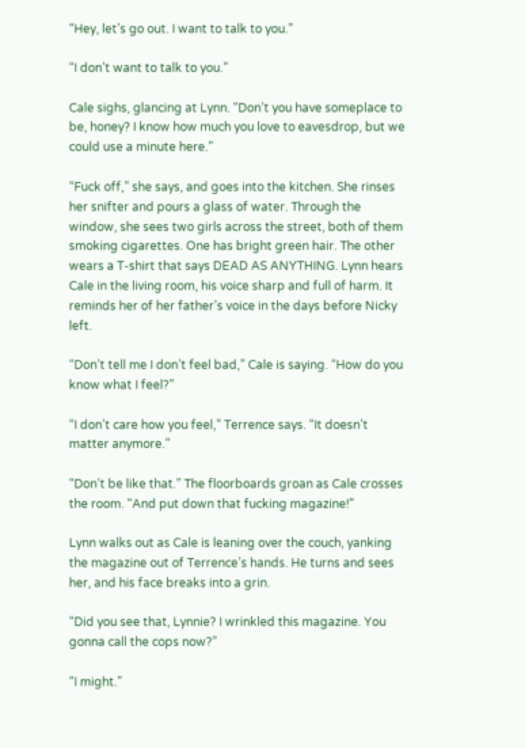“Hey, let’s go out. I want to talk to you.”

“I don’t want to talk to you.”

Cale sighs, glancing at Lynn. “Don’t you have someplace to be, honey? I know how much you love to eavesdrop, but we could use a minute here.”

“Fuck off,” she says, and goes into the kitchen. She rinses her snifter and pours a glass of water. Through the window, she sees two girls across the street, both of them smoking cigarettes. One has bright green hair. The other wears a T-shirt that says DEAD AS ANYTHING. Lynn hears Cale in the living room, his voice sharp and full of harm. It reminds her of her father’s voice in the days before Nicky left.

“Don’t tell me I don’t feel bad,” Cale is saying. “How do you know what I feel?”

“I don’t care how you feel,” Terrence says. “It doesn’t matter anymore.”

“Don’t be like that.” The floorboards groan as Cale crosses the room. “And put down that fucking magazine!”

Lynn walks out as Cale is leaning over the couch, yanking the magazine out of Terrence’s hands. He turns and sees her, and his face breaks into a grin.

“Did you see that, Lynnie? I wrinkled this magazine. You gonna call the cops now?”

“I might.”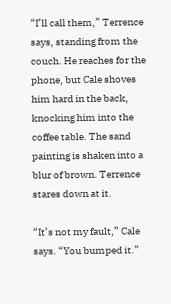“I’ll call them,” Terrence says, standing from the couch. He reaches for the phone, but Cale shoves him hard in the back, knocking him into the coffee table. The sand painting is shaken into a blur of brown. Terrence stares down at it.

“It’s not my fault,” Cale says. “You bumped it.”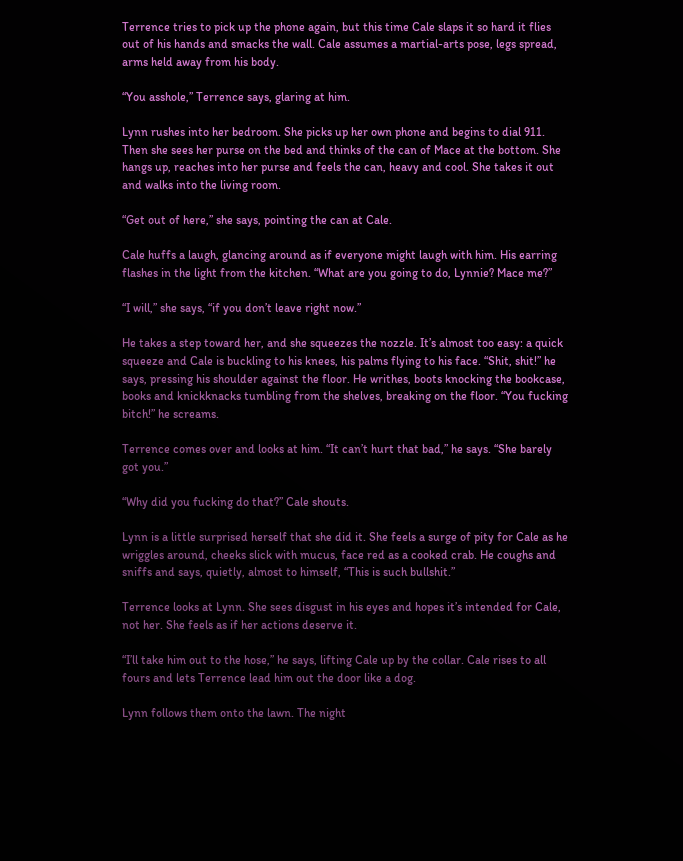Terrence tries to pick up the phone again, but this time Cale slaps it so hard it flies out of his hands and smacks the wall. Cale assumes a martial-arts pose, legs spread, arms held away from his body.

“You asshole,” Terrence says, glaring at him.

Lynn rushes into her bedroom. She picks up her own phone and begins to dial 911. Then she sees her purse on the bed and thinks of the can of Mace at the bottom. She hangs up, reaches into her purse and feels the can, heavy and cool. She takes it out and walks into the living room.

“Get out of here,” she says, pointing the can at Cale.

Cale huffs a laugh, glancing around as if everyone might laugh with him. His earring flashes in the light from the kitchen. “What are you going to do, Lynnie? Mace me?”

“I will,” she says, “if you don’t leave right now.”

He takes a step toward her, and she squeezes the nozzle. It’s almost too easy: a quick squeeze and Cale is buckling to his knees, his palms flying to his face. “Shit, shit!” he says, pressing his shoulder against the floor. He writhes, boots knocking the bookcase, books and knickknacks tumbling from the shelves, breaking on the floor. “You fucking bitch!” he screams.

Terrence comes over and looks at him. “It can’t hurt that bad,” he says. “She barely got you.”

“Why did you fucking do that?” Cale shouts.

Lynn is a little surprised herself that she did it. She feels a surge of pity for Cale as he wriggles around, cheeks slick with mucus, face red as a cooked crab. He coughs and sniffs and says, quietly, almost to himself, “This is such bullshit.”

Terrence looks at Lynn. She sees disgust in his eyes and hopes it’s intended for Cale, not her. She feels as if her actions deserve it.

“I’ll take him out to the hose,” he says, lifting Cale up by the collar. Cale rises to all fours and lets Terrence lead him out the door like a dog.

Lynn follows them onto the lawn. The night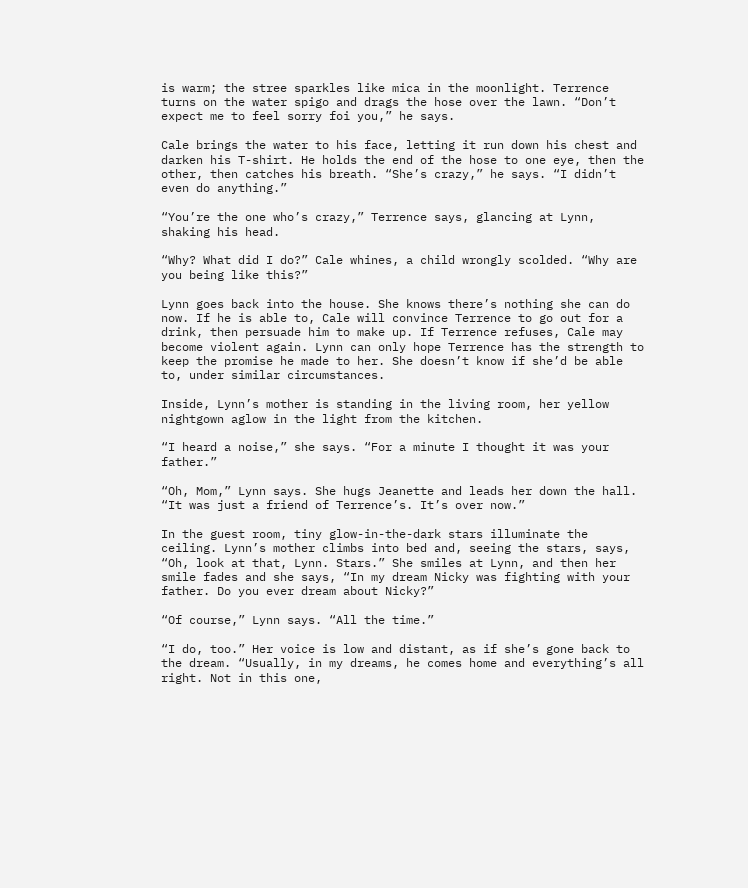is warm; the stree sparkles like mica in the moonlight. Terrence turns on the water spigo and drags the hose over the lawn. “Don’t expect me to feel sorry foi you,” he says.

Cale brings the water to his face, letting it run down his chest and darken his T-shirt. He holds the end of the hose to one eye, then the other, then catches his breath. “She’s crazy,” he says. “I didn’t even do anything.”

“You’re the one who’s crazy,” Terrence says, glancing at Lynn, shaking his head.

“Why? What did I do?” Cale whines, a child wrongly scolded. “Why are you being like this?”

Lynn goes back into the house. She knows there’s nothing she can do now. If he is able to, Cale will convince Terrence to go out for a drink, then persuade him to make up. If Terrence refuses, Cale may become violent again. Lynn can only hope Terrence has the strength to keep the promise he made to her. She doesn’t know if she’d be able to, under similar circumstances.

Inside, Lynn’s mother is standing in the living room, her yellow nightgown aglow in the light from the kitchen.

“I heard a noise,” she says. “For a minute I thought it was your father.”

“Oh, Mom,” Lynn says. She hugs Jeanette and leads her down the hall. “It was just a friend of Terrence’s. It’s over now.”

In the guest room, tiny glow-in-the-dark stars illuminate the ceiling. Lynn’s mother climbs into bed and, seeing the stars, says, “Oh, look at that, Lynn. Stars.” She smiles at Lynn, and then her smile fades and she says, “In my dream Nicky was fighting with your father. Do you ever dream about Nicky?”

“Of course,” Lynn says. “All the time.”

“I do, too.” Her voice is low and distant, as if she’s gone back to the dream. “Usually, in my dreams, he comes home and everything’s all right. Not in this one,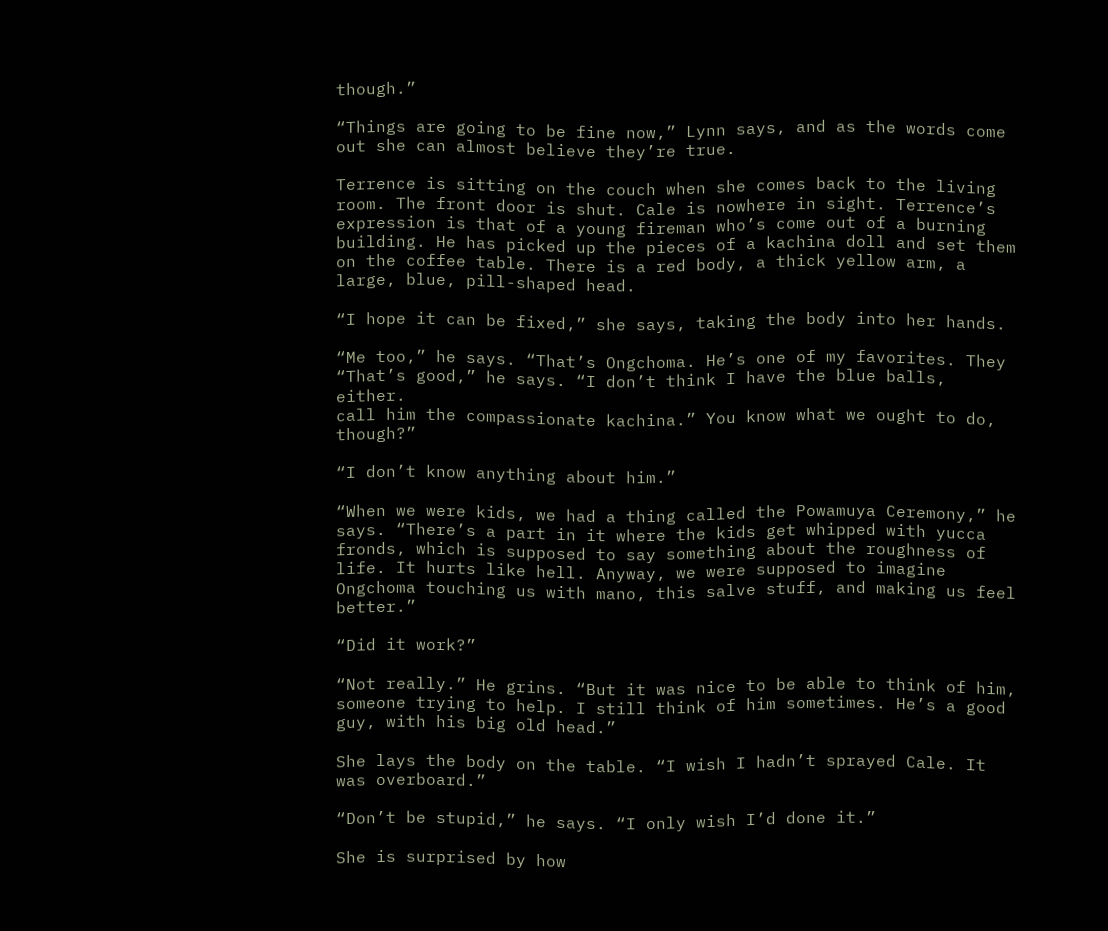though.”

“Things are going to be fine now,” Lynn says, and as the words come out she can almost believe they’re true.

Terrence is sitting on the couch when she comes back to the living room. The front door is shut. Cale is nowhere in sight. Terrence’s expression is that of a young fireman who’s come out of a burning building. He has picked up the pieces of a kachina doll and set them on the coffee table. There is a red body, a thick yellow arm, a large, blue, pill-shaped head.

“I hope it can be fixed,” she says, taking the body into her hands.

“Me too,” he says. “That’s Ongchoma. He’s one of my favorites. They “That’s good,” he says. “I don’t think I have the blue balls, either.
call him the compassionate kachina.” You know what we ought to do, though?”

“I don’t know anything about him.”

“When we were kids, we had a thing called the Powamuya Ceremony,” he says. “There’s a part in it where the kids get whipped with yucca fronds, which is supposed to say something about the roughness of life. It hurts like hell. Anyway, we were supposed to imagine Ongchoma touching us with mano, this salve stuff, and making us feel better.”

“Did it work?”

“Not really.” He grins. “But it was nice to be able to think of him, someone trying to help. I still think of him sometimes. He’s a good guy, with his big old head.”

She lays the body on the table. “I wish I hadn’t sprayed Cale. It was overboard.”

“Don’t be stupid,” he says. “I only wish I’d done it.”

She is surprised by how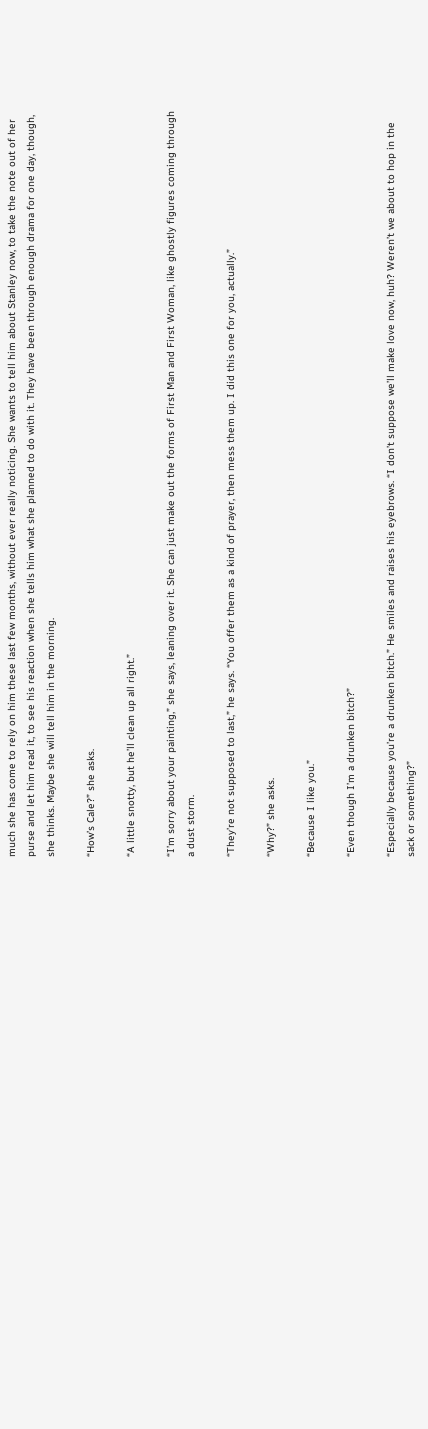much she has come to rely on him these last few months, without ever really noticing. She wants to tell him about Stanley now, to take the note out of her purse and let him read it, to see his reaction when she tells him what she planned to do with it. They have been through enough drama for one day, though, she thinks. Maybe she will tell him in the morning.

“How’s Cale?” she asks.

“A little snotty, but he’ll clean up all right.”

“I’m sorry about your painting,” she says, leaning over it. She can just make out the forms of First Man and First Woman, like ghostly figures coming through a dust storm.

“They’re not supposed to last,” he says. “You offer them as a kind of prayer, then mess them up. I did this one for you, actually.”

“Why?” she asks.

“Because I like you.”

“Even though I’m a drunken bitch?”

“Especially because you’re a drunken bitch.” He smiles and raises his eyebrows. “I don’t suppose we’ll make love now, huh? Weren’t we about to hop in the sack or something?”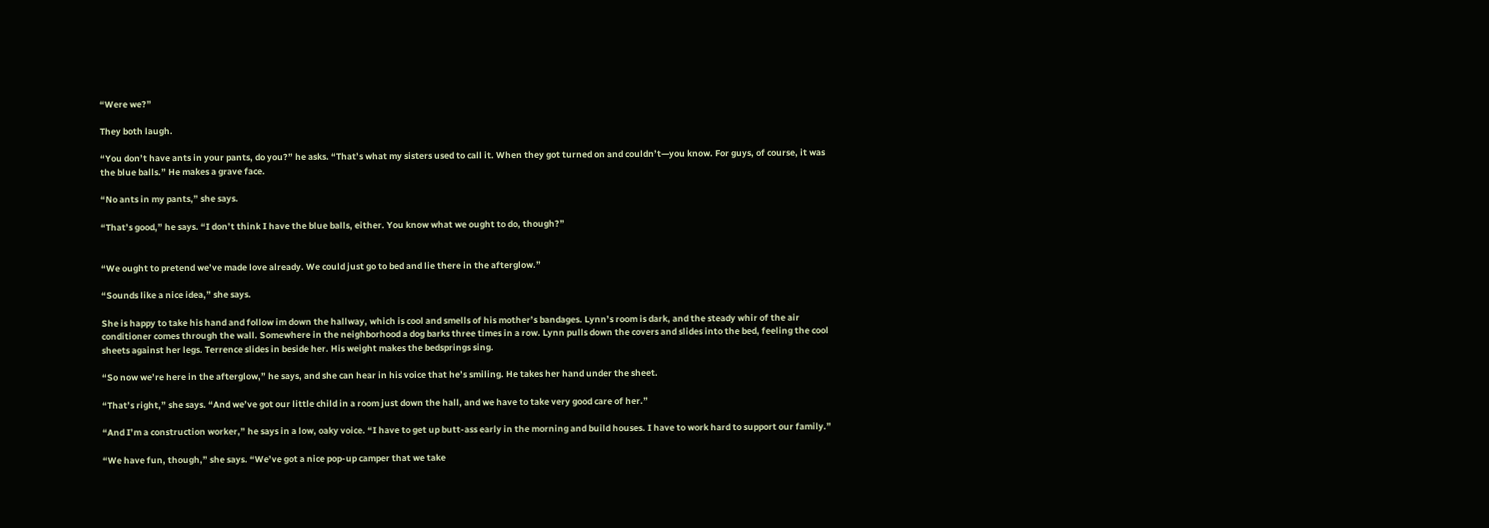“Were we?”

They both laugh.

“You don’t have ants in your pants, do you?” he asks. “That’s what my sisters used to call it. When they got turned on and couldn’t—you know. For guys, of course, it was the blue balls.” He makes a grave face.

“No ants in my pants,” she says.

“That’s good,” he says. “I don’t think I have the blue balls, either. You know what we ought to do, though?”


“We ought to pretend we’ve made love already. We could just go to bed and lie there in the afterglow.”

“Sounds like a nice idea,” she says.

She is happy to take his hand and follow im down the hallway, which is cool and smells of his mother’s bandages. Lynn’s room is dark, and the steady whir of the air conditioner comes through the wall. Somewhere in the neighborhood a dog barks three times in a row. Lynn pulls down the covers and slides into the bed, feeling the cool sheets against her legs. Terrence slides in beside her. His weight makes the bedsprings sing.

“So now we’re here in the afterglow,” he says, and she can hear in his voice that he’s smiling. He takes her hand under the sheet.

“That’s right,” she says. “And we’ve got our little child in a room just down the hall, and we have to take very good care of her.”

“And I’m a construction worker,” he says in a low, oaky voice. “I have to get up butt-ass early in the morning and build houses. I have to work hard to support our family.”

“We have fun, though,” she says. “We’ve got a nice pop-up camper that we take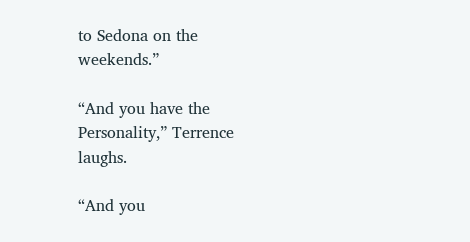to Sedona on the weekends.”

“And you have the Personality,” Terrence laughs.

“And you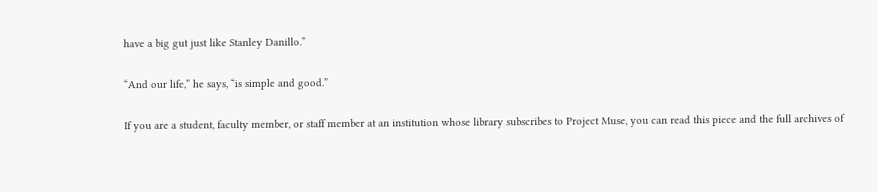have a big gut just like Stanley Danillo.”

“And our life,” he says, “is simple and good.”

If you are a student, faculty member, or staff member at an institution whose library subscribes to Project Muse, you can read this piece and the full archives of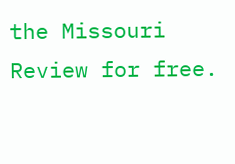the Missouri Review for free.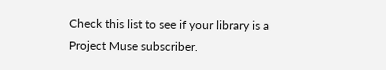Check this list to see if your library is a Project Muse subscriber.